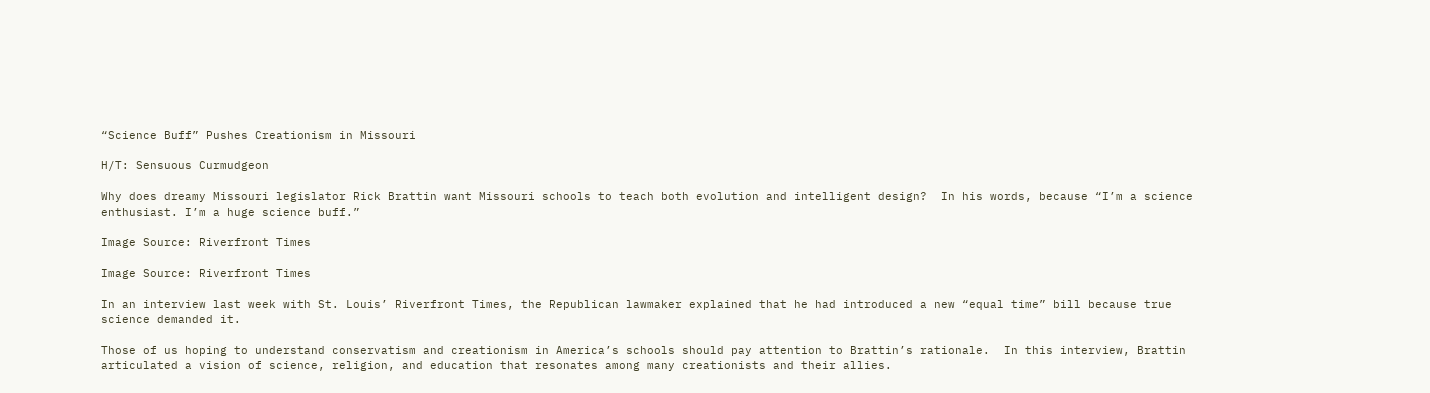“Science Buff” Pushes Creationism in Missouri

H/T: Sensuous Curmudgeon

Why does dreamy Missouri legislator Rick Brattin want Missouri schools to teach both evolution and intelligent design?  In his words, because “I’m a science enthusiast. I’m a huge science buff.”

Image Source: Riverfront Times

Image Source: Riverfront Times

In an interview last week with St. Louis’ Riverfront Times, the Republican lawmaker explained that he had introduced a new “equal time” bill because true science demanded it.

Those of us hoping to understand conservatism and creationism in America’s schools should pay attention to Brattin’s rationale.  In this interview, Brattin articulated a vision of science, religion, and education that resonates among many creationists and their allies.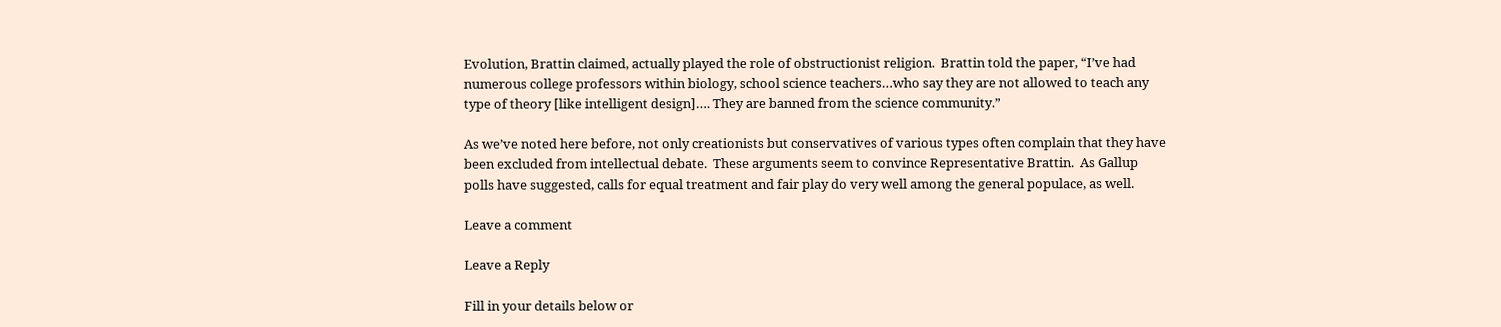Evolution, Brattin claimed, actually played the role of obstructionist religion.  Brattin told the paper, “I’ve had numerous college professors within biology, school science teachers…who say they are not allowed to teach any type of theory [like intelligent design]…. They are banned from the science community.”

As we’ve noted here before, not only creationists but conservatives of various types often complain that they have been excluded from intellectual debate.  These arguments seem to convince Representative Brattin.  As Gallup polls have suggested, calls for equal treatment and fair play do very well among the general populace, as well.

Leave a comment

Leave a Reply

Fill in your details below or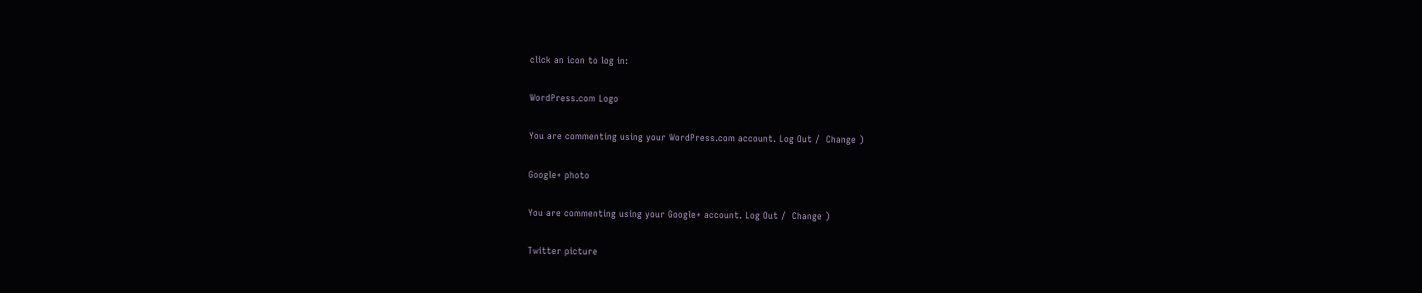click an icon to log in:

WordPress.com Logo

You are commenting using your WordPress.com account. Log Out /  Change )

Google+ photo

You are commenting using your Google+ account. Log Out /  Change )

Twitter picture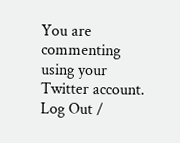You are commenting using your Twitter account. Log Out /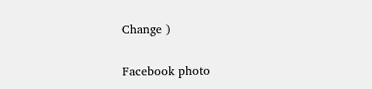Change )

Facebook photo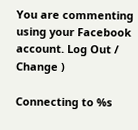You are commenting using your Facebook account. Log Out /  Change )

Connecting to %s